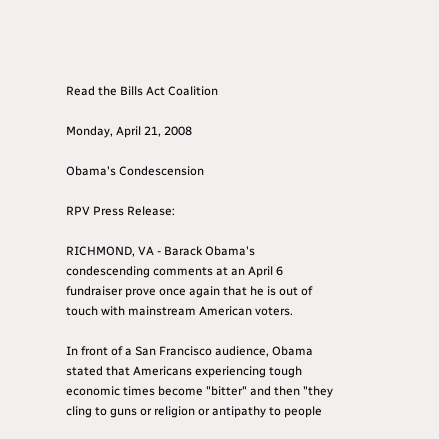Read the Bills Act Coalition

Monday, April 21, 2008

Obama's Condescension

RPV Press Release:

RICHMOND, VA - Barack Obama's condescending comments at an April 6 fundraiser prove once again that he is out of touch with mainstream American voters.

In front of a San Francisco audience, Obama stated that Americans experiencing tough economic times become "bitter" and then "they cling to guns or religion or antipathy to people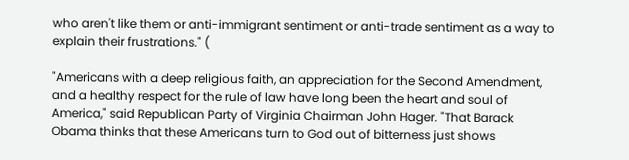who aren't like them or anti-immigrant sentiment or anti-trade sentiment as a way to explain their frustrations." (

"Americans with a deep religious faith, an appreciation for the Second Amendment, and a healthy respect for the rule of law have long been the heart and soul of America," said Republican Party of Virginia Chairman John Hager. "That Barack Obama thinks that these Americans turn to God out of bitterness just shows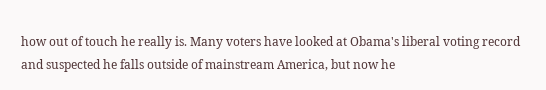how out of touch he really is. Many voters have looked at Obama's liberal voting record and suspected he falls outside of mainstream America, but now he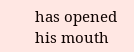has opened his mouth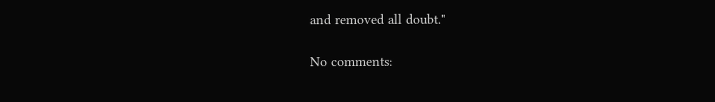and removed all doubt."

No comments: